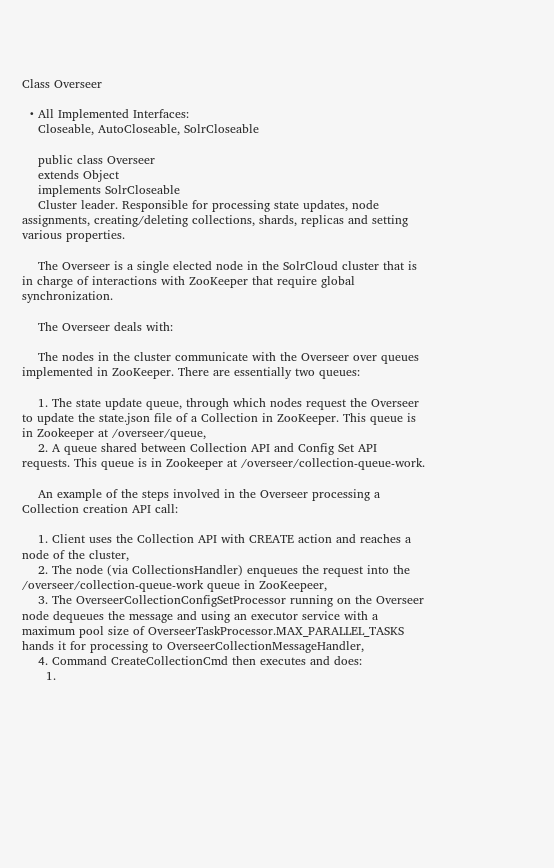Class Overseer

  • All Implemented Interfaces:
    Closeable, AutoCloseable, SolrCloseable

    public class Overseer
    extends Object
    implements SolrCloseable
    Cluster leader. Responsible for processing state updates, node assignments, creating/deleting collections, shards, replicas and setting various properties.

    The Overseer is a single elected node in the SolrCloud cluster that is in charge of interactions with ZooKeeper that require global synchronization.

    The Overseer deals with:

    The nodes in the cluster communicate with the Overseer over queues implemented in ZooKeeper. There are essentially two queues:

    1. The state update queue, through which nodes request the Overseer to update the state.json file of a Collection in ZooKeeper. This queue is in Zookeeper at /overseer/queue,
    2. A queue shared between Collection API and Config Set API requests. This queue is in Zookeeper at /overseer/collection-queue-work.

    An example of the steps involved in the Overseer processing a Collection creation API call:

    1. Client uses the Collection API with CREATE action and reaches a node of the cluster,
    2. The node (via CollectionsHandler) enqueues the request into the /overseer/collection-queue-work queue in ZooKeepeer,
    3. The OverseerCollectionConfigSetProcessor running on the Overseer node dequeues the message and using an executor service with a maximum pool size of OverseerTaskProcessor.MAX_PARALLEL_TASKS hands it for processing to OverseerCollectionMessageHandler,
    4. Command CreateCollectionCmd then executes and does:
      1.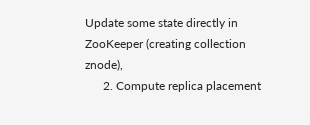Update some state directly in ZooKeeper (creating collection znode),
      2. Compute replica placement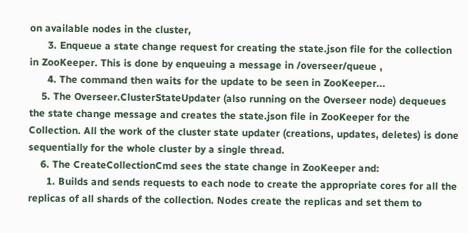on available nodes in the cluster,
      3. Enqueue a state change request for creating the state.json file for the collection in ZooKeeper. This is done by enqueuing a message in /overseer/queue ,
      4. The command then waits for the update to be seen in ZooKeeper...
    5. The Overseer.ClusterStateUpdater (also running on the Overseer node) dequeues the state change message and creates the state.json file in ZooKeeper for the Collection. All the work of the cluster state updater (creations, updates, deletes) is done sequentially for the whole cluster by a single thread.
    6. The CreateCollectionCmd sees the state change in ZooKeeper and:
      1. Builds and sends requests to each node to create the appropriate cores for all the replicas of all shards of the collection. Nodes create the replicas and set them to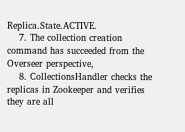Replica.State.ACTIVE.
    7. The collection creation command has succeeded from the Overseer perspective,
    8. CollectionsHandler checks the replicas in Zookeeper and verifies they are all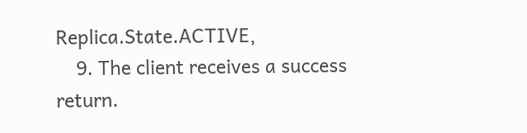Replica.State.ACTIVE,
    9. The client receives a success return.